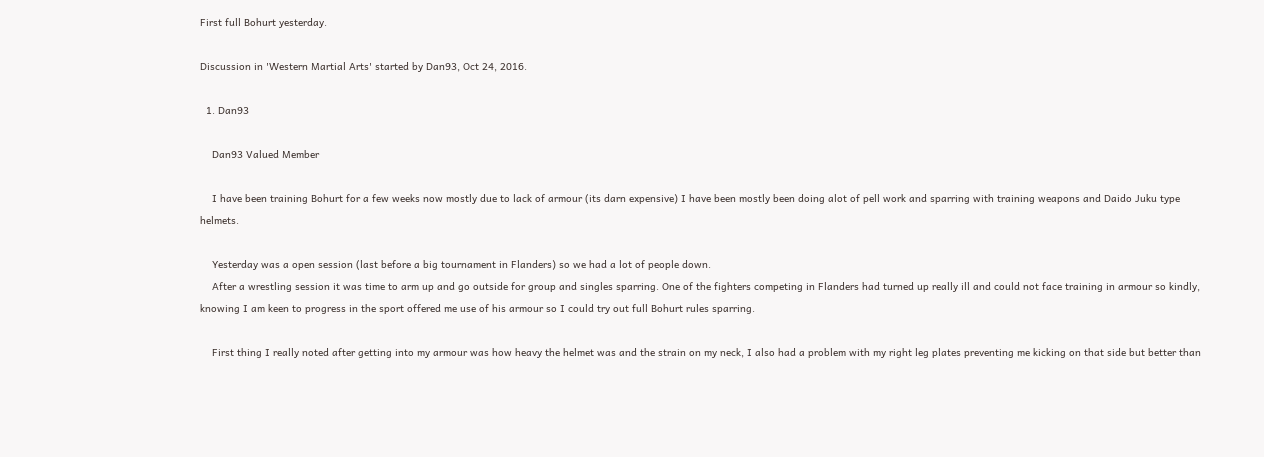First full Bohurt yesterday.

Discussion in 'Western Martial Arts' started by Dan93, Oct 24, 2016.

  1. Dan93

    Dan93 Valued Member

    I have been training Bohurt for a few weeks now mostly due to lack of armour (its darn expensive) I have been mostly been doing alot of pell work and sparring with training weapons and Daido Juku type helmets.

    Yesterday was a open session (last before a big tournament in Flanders) so we had a lot of people down.
    After a wrestling session it was time to arm up and go outside for group and singles sparring. One of the fighters competing in Flanders had turned up really ill and could not face training in armour so kindly, knowing I am keen to progress in the sport offered me use of his armour so I could try out full Bohurt rules sparring.

    First thing I really noted after getting into my armour was how heavy the helmet was and the strain on my neck, I also had a problem with my right leg plates preventing me kicking on that side but better than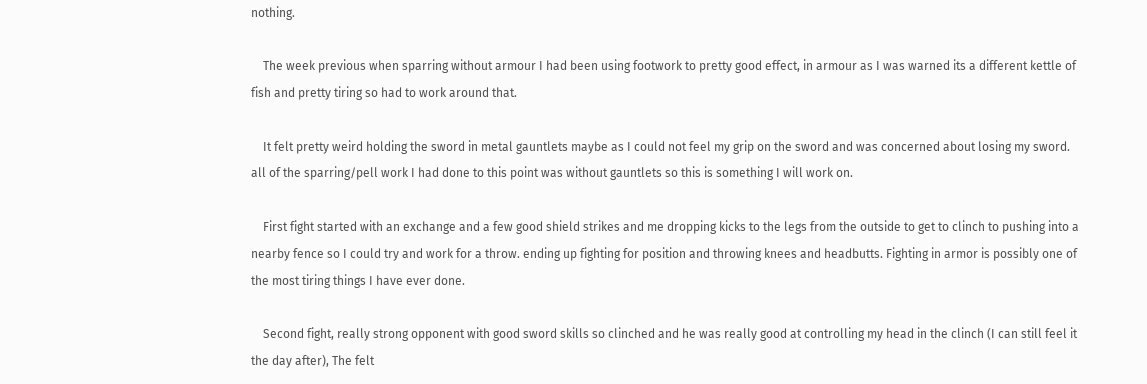nothing.

    The week previous when sparring without armour I had been using footwork to pretty good effect, in armour as I was warned its a different kettle of fish and pretty tiring so had to work around that.

    It felt pretty weird holding the sword in metal gauntlets maybe as I could not feel my grip on the sword and was concerned about losing my sword. all of the sparring/pell work I had done to this point was without gauntlets so this is something I will work on.

    First fight started with an exchange and a few good shield strikes and me dropping kicks to the legs from the outside to get to clinch to pushing into a nearby fence so I could try and work for a throw. ending up fighting for position and throwing knees and headbutts. Fighting in armor is possibly one of the most tiring things I have ever done.

    Second fight, really strong opponent with good sword skills so clinched and he was really good at controlling my head in the clinch (I can still feel it the day after), The felt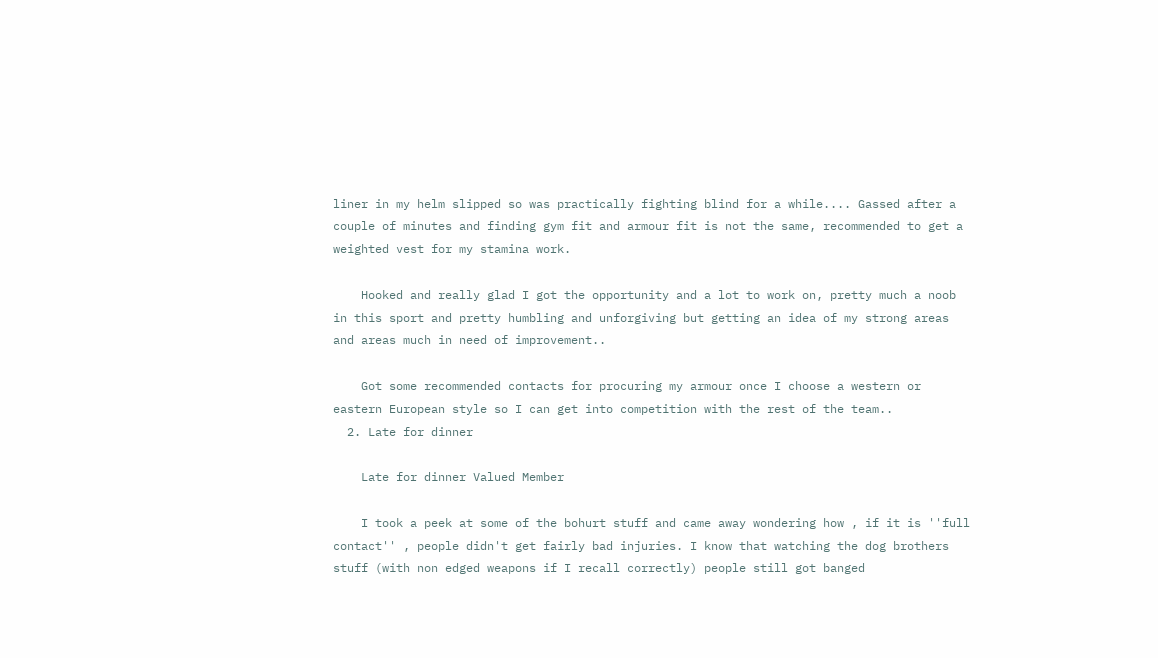liner in my helm slipped so was practically fighting blind for a while.... Gassed after a couple of minutes and finding gym fit and armour fit is not the same, recommended to get a weighted vest for my stamina work.

    Hooked and really glad I got the opportunity and a lot to work on, pretty much a noob in this sport and pretty humbling and unforgiving but getting an idea of my strong areas and areas much in need of improvement..

    Got some recommended contacts for procuring my armour once I choose a western or eastern European style so I can get into competition with the rest of the team..
  2. Late for dinner

    Late for dinner Valued Member

    I took a peek at some of the bohurt stuff and came away wondering how , if it is ''full contact'' , people didn't get fairly bad injuries. I know that watching the dog brothers stuff (with non edged weapons if I recall correctly) people still got banged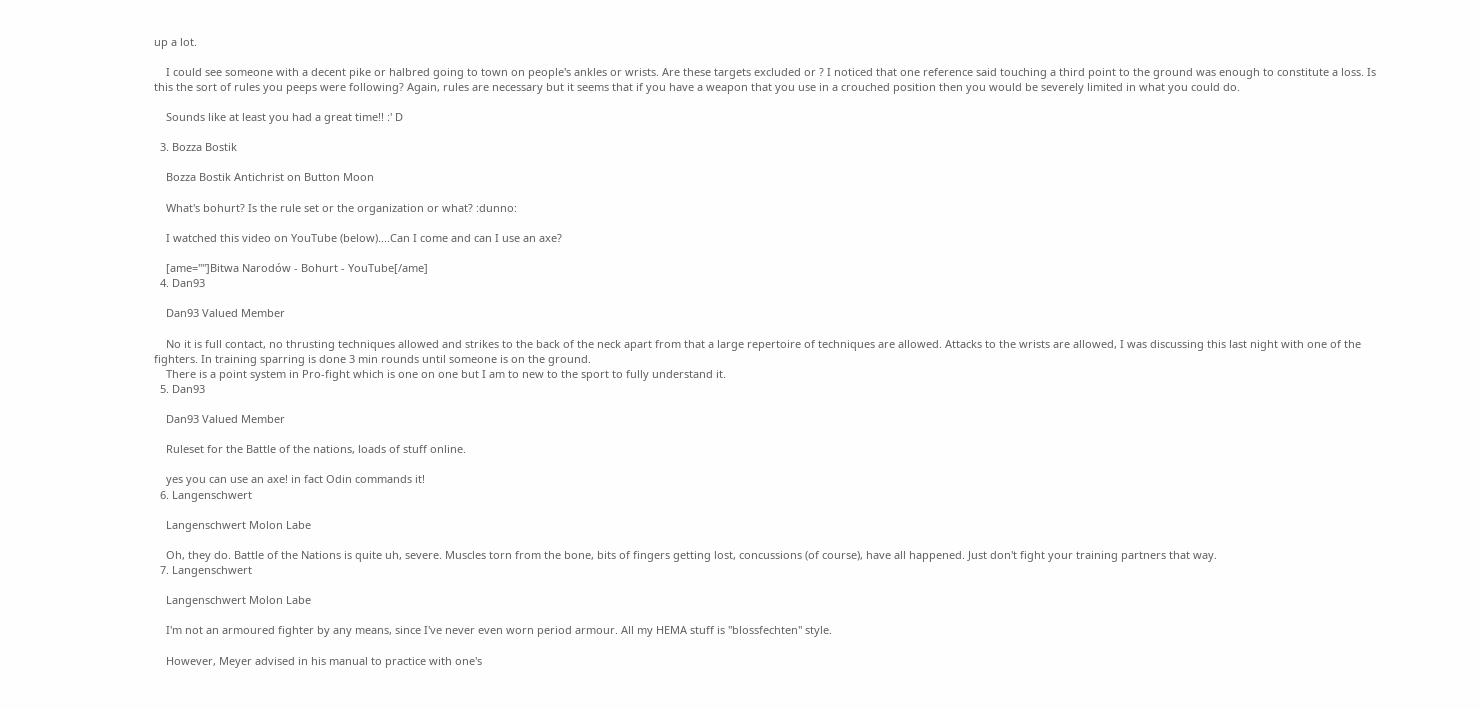up a lot.

    I could see someone with a decent pike or halbred going to town on people's ankles or wrists. Are these targets excluded or ? I noticed that one reference said touching a third point to the ground was enough to constitute a loss. Is this the sort of rules you peeps were following? Again, rules are necessary but it seems that if you have a weapon that you use in a crouched position then you would be severely limited in what you could do.

    Sounds like at least you had a great time!! :' D

  3. Bozza Bostik

    Bozza Bostik Antichrist on Button Moon

    What's bohurt? Is the rule set or the organization or what? :dunno:

    I watched this video on YouTube (below)....Can I come and can I use an axe?

    [ame=""]Bitwa Narodów - Bohurt - YouTube[/ame]
  4. Dan93

    Dan93 Valued Member

    No it is full contact, no thrusting techniques allowed and strikes to the back of the neck apart from that a large repertoire of techniques are allowed. Attacks to the wrists are allowed, I was discussing this last night with one of the fighters. In training sparring is done 3 min rounds until someone is on the ground.
    There is a point system in Pro-fight which is one on one but I am to new to the sport to fully understand it.
  5. Dan93

    Dan93 Valued Member

    Ruleset for the Battle of the nations, loads of stuff online.

    yes you can use an axe! in fact Odin commands it!
  6. Langenschwert

    Langenschwert Molon Labe

    Oh, they do. Battle of the Nations is quite uh, severe. Muscles torn from the bone, bits of fingers getting lost, concussions (of course), have all happened. Just don't fight your training partners that way.
  7. Langenschwert

    Langenschwert Molon Labe

    I'm not an armoured fighter by any means, since I've never even worn period armour. All my HEMA stuff is "blossfechten" style.

    However, Meyer advised in his manual to practice with one's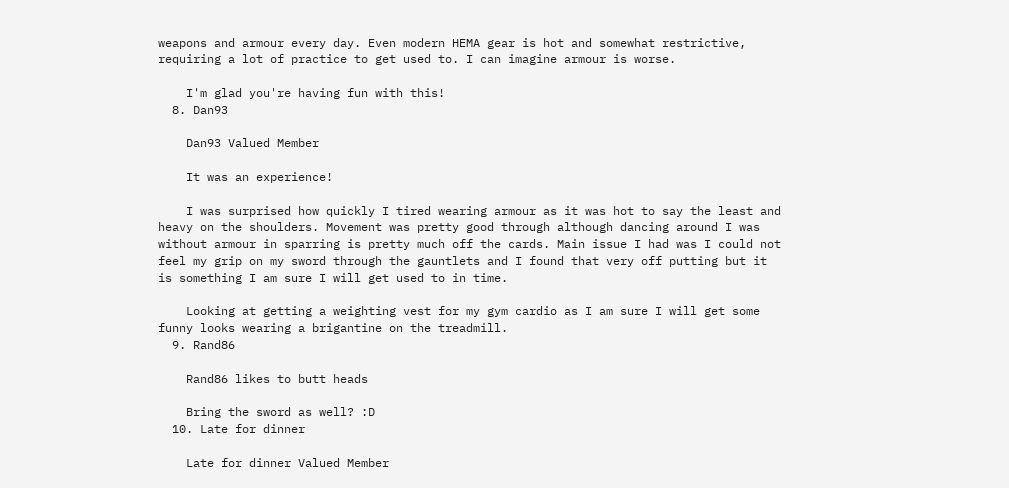weapons and armour every day. Even modern HEMA gear is hot and somewhat restrictive, requiring a lot of practice to get used to. I can imagine armour is worse.

    I'm glad you're having fun with this!
  8. Dan93

    Dan93 Valued Member

    It was an experience!

    I was surprised how quickly I tired wearing armour as it was hot to say the least and heavy on the shoulders. Movement was pretty good through although dancing around I was without armour in sparring is pretty much off the cards. Main issue I had was I could not feel my grip on my sword through the gauntlets and I found that very off putting but it is something I am sure I will get used to in time.

    Looking at getting a weighting vest for my gym cardio as I am sure I will get some funny looks wearing a brigantine on the treadmill.
  9. Rand86

    Rand86 likes to butt heads

    Bring the sword as well? :D
  10. Late for dinner

    Late for dinner Valued Member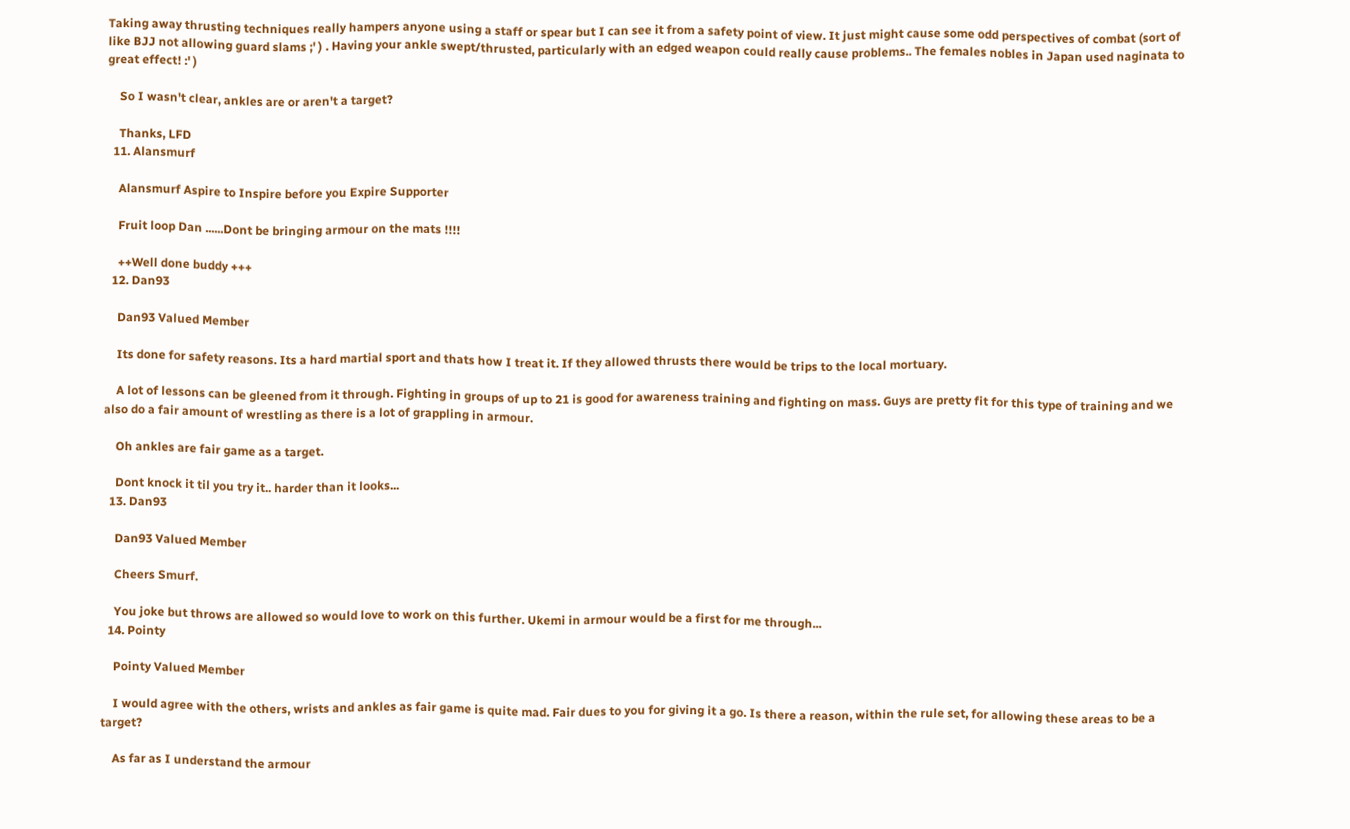Taking away thrusting techniques really hampers anyone using a staff or spear but I can see it from a safety point of view. It just might cause some odd perspectives of combat (sort of like BJJ not allowing guard slams ;' ) . Having your ankle swept/thrusted, particularly with an edged weapon could really cause problems.. The females nobles in Japan used naginata to great effect! :' )

    So I wasn't clear, ankles are or aren't a target?

    Thanks, LFD
  11. Alansmurf

    Alansmurf Aspire to Inspire before you Expire Supporter

    Fruit loop Dan ......Dont be bringing armour on the mats !!!!

    ++Well done buddy +++
  12. Dan93

    Dan93 Valued Member

    Its done for safety reasons. Its a hard martial sport and thats how I treat it. If they allowed thrusts there would be trips to the local mortuary.

    A lot of lessons can be gleened from it through. Fighting in groups of up to 21 is good for awareness training and fighting on mass. Guys are pretty fit for this type of training and we also do a fair amount of wrestling as there is a lot of grappling in armour.

    Oh ankles are fair game as a target.

    Dont knock it til you try it.. harder than it looks...
  13. Dan93

    Dan93 Valued Member

    Cheers Smurf.

    You joke but throws are allowed so would love to work on this further. Ukemi in armour would be a first for me through...
  14. Pointy

    Pointy Valued Member

    I would agree with the others, wrists and ankles as fair game is quite mad. Fair dues to you for giving it a go. Is there a reason, within the rule set, for allowing these areas to be a target?

    As far as I understand the armour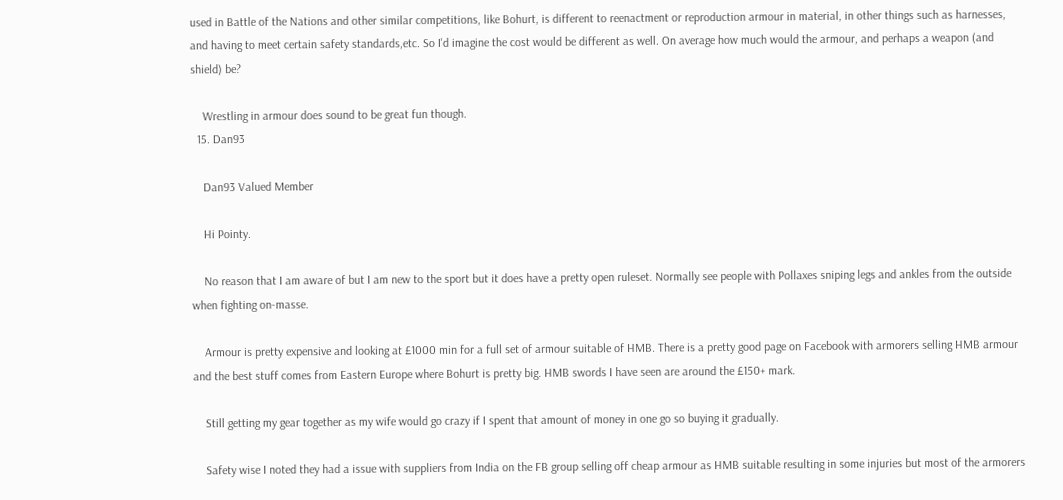used in Battle of the Nations and other similar competitions, like Bohurt, is different to reenactment or reproduction armour in material, in other things such as harnesses, and having to meet certain safety standards,etc. So I'd imagine the cost would be different as well. On average how much would the armour, and perhaps a weapon (and shield) be?

    Wrestling in armour does sound to be great fun though.
  15. Dan93

    Dan93 Valued Member

    Hi Pointy.

    No reason that I am aware of but I am new to the sport but it does have a pretty open ruleset. Normally see people with Pollaxes sniping legs and ankles from the outside when fighting on-masse.

    Armour is pretty expensive and looking at £1000 min for a full set of armour suitable of HMB. There is a pretty good page on Facebook with armorers selling HMB armour and the best stuff comes from Eastern Europe where Bohurt is pretty big. HMB swords I have seen are around the £150+ mark.

    Still getting my gear together as my wife would go crazy if I spent that amount of money in one go so buying it gradually.

    Safety wise I noted they had a issue with suppliers from India on the FB group selling off cheap armour as HMB suitable resulting in some injuries but most of the armorers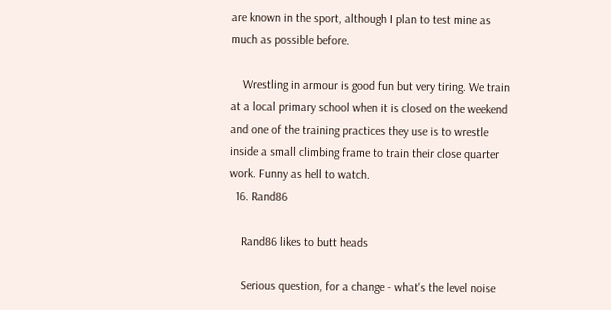are known in the sport, although I plan to test mine as much as possible before.

    Wrestling in armour is good fun but very tiring. We train at a local primary school when it is closed on the weekend and one of the training practices they use is to wrestle inside a small climbing frame to train their close quarter work. Funny as hell to watch.
  16. Rand86

    Rand86 likes to butt heads

    Serious question, for a change - what's the level noise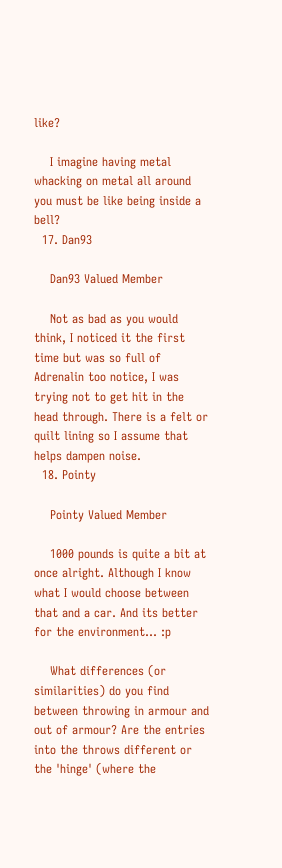like?

    I imagine having metal whacking on metal all around you must be like being inside a bell?
  17. Dan93

    Dan93 Valued Member

    Not as bad as you would think, I noticed it the first time but was so full of Adrenalin too notice, I was trying not to get hit in the head through. There is a felt or quilt lining so I assume that helps dampen noise.
  18. Pointy

    Pointy Valued Member

    1000 pounds is quite a bit at once alright. Although I know what I would choose between that and a car. And its better for the environment... :p

    What differences (or similarities) do you find between throwing in armour and out of armour? Are the entries into the throws different or the 'hinge' (where the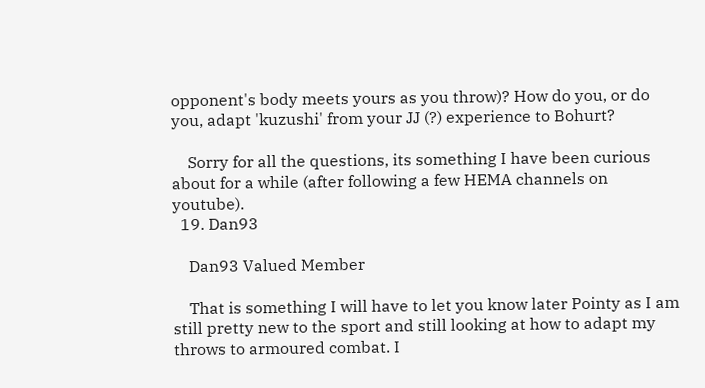opponent's body meets yours as you throw)? How do you, or do you, adapt 'kuzushi' from your JJ (?) experience to Bohurt?

    Sorry for all the questions, its something I have been curious about for a while (after following a few HEMA channels on youtube).
  19. Dan93

    Dan93 Valued Member

    That is something I will have to let you know later Pointy as I am still pretty new to the sport and still looking at how to adapt my throws to armoured combat. I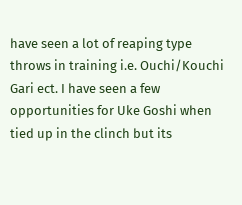have seen a lot of reaping type throws in training i.e. Ouchi/Kouchi Gari ect. I have seen a few opportunities for Uke Goshi when tied up in the clinch but its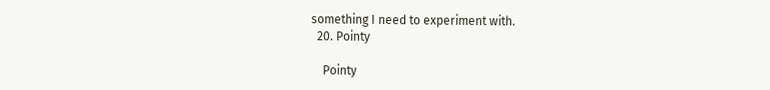something I need to experiment with.
  20. Pointy

    Pointy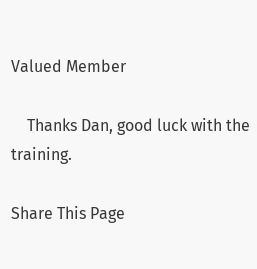Valued Member

    Thanks Dan, good luck with the training.

Share This Page